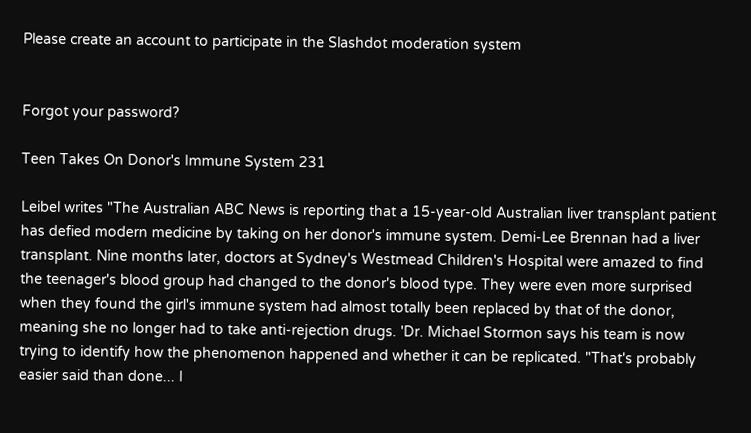Please create an account to participate in the Slashdot moderation system


Forgot your password?

Teen Takes On Donor's Immune System 231

Leibel writes "The Australian ABC News is reporting that a 15-year-old Australian liver transplant patient has defied modern medicine by taking on her donor's immune system. Demi-Lee Brennan had a liver transplant. Nine months later, doctors at Sydney's Westmead Children's Hospital were amazed to find the teenager's blood group had changed to the donor's blood type. They were even more surprised when they found the girl's immune system had almost totally been replaced by that of the donor, meaning she no longer had to take anti-rejection drugs. 'Dr. Michael Stormon says his team is now trying to identify how the phenomenon happened and whether it can be replicated. "That's probably easier said than done... I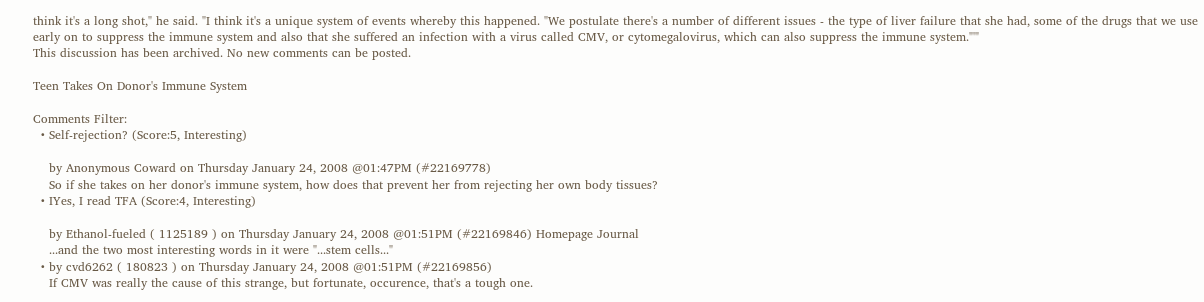think it's a long shot," he said. "I think it's a unique system of events whereby this happened. "We postulate there's a number of different issues - the type of liver failure that she had, some of the drugs that we use early on to suppress the immune system and also that she suffered an infection with a virus called CMV, or cytomegalovirus, which can also suppress the immune system."'"
This discussion has been archived. No new comments can be posted.

Teen Takes On Donor's Immune System

Comments Filter:
  • Self-rejection? (Score:5, Interesting)

    by Anonymous Coward on Thursday January 24, 2008 @01:47PM (#22169778)
    So if she takes on her donor's immune system, how does that prevent her from rejecting her own body tissues?
  • IYes, I read TFA (Score:4, Interesting)

    by Ethanol-fueled ( 1125189 ) on Thursday January 24, 2008 @01:51PM (#22169846) Homepage Journal
    ...and the two most interesting words in it were "...stem cells..."
  • by cvd6262 ( 180823 ) on Thursday January 24, 2008 @01:51PM (#22169856)
    If CMV was really the cause of this strange, but fortunate, occurence, that's a tough one.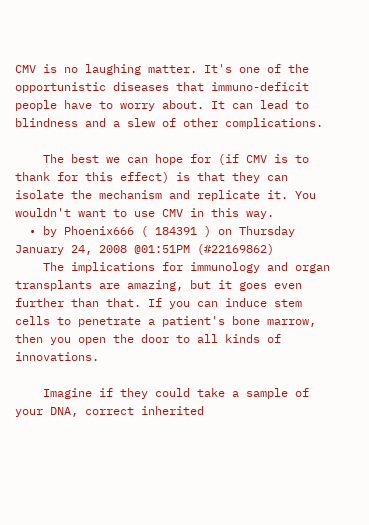CMV is no laughing matter. It's one of the opportunistic diseases that immuno-deficit people have to worry about. It can lead to blindness and a slew of other complications.

    The best we can hope for (if CMV is to thank for this effect) is that they can isolate the mechanism and replicate it. You wouldn't want to use CMV in this way.
  • by Phoenix666 ( 184391 ) on Thursday January 24, 2008 @01:51PM (#22169862)
    The implications for immunology and organ transplants are amazing, but it goes even further than that. If you can induce stem cells to penetrate a patient's bone marrow, then you open the door to all kinds of innovations.

    Imagine if they could take a sample of your DNA, correct inherited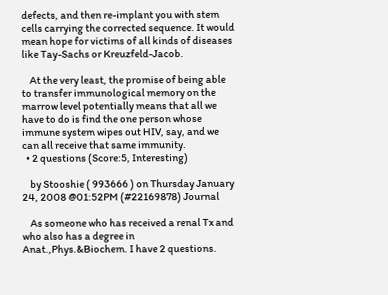defects, and then re-implant you with stem cells carrying the corrected sequence. It would mean hope for victims of all kinds of diseases like Tay-Sachs or Kreuzfeld-Jacob.

    At the very least, the promise of being able to transfer immunological memory on the marrow level potentially means that all we have to do is find the one person whose immune system wipes out HIV, say, and we can all receive that same immunity.
  • 2 questions (Score:5, Interesting)

    by Stooshie ( 993666 ) on Thursday January 24, 2008 @01:52PM (#22169878) Journal

    As someone who has received a renal Tx and who also has a degree in Anat.,Phys.&Biochem. I have 2 questions.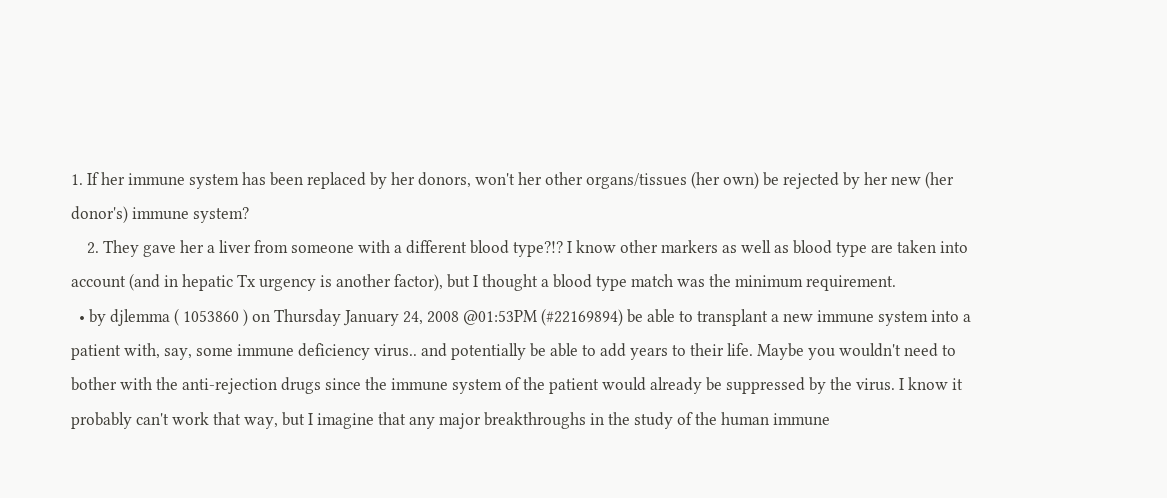1. If her immune system has been replaced by her donors, won't her other organs/tissues (her own) be rejected by her new (her donor's) immune system?
    2. They gave her a liver from someone with a different blood type?!? I know other markers as well as blood type are taken into account (and in hepatic Tx urgency is another factor), but I thought a blood type match was the minimum requirement.
  • by djlemma ( 1053860 ) on Thursday January 24, 2008 @01:53PM (#22169894) be able to transplant a new immune system into a patient with, say, some immune deficiency virus.. and potentially be able to add years to their life. Maybe you wouldn't need to bother with the anti-rejection drugs since the immune system of the patient would already be suppressed by the virus. I know it probably can't work that way, but I imagine that any major breakthroughs in the study of the human immune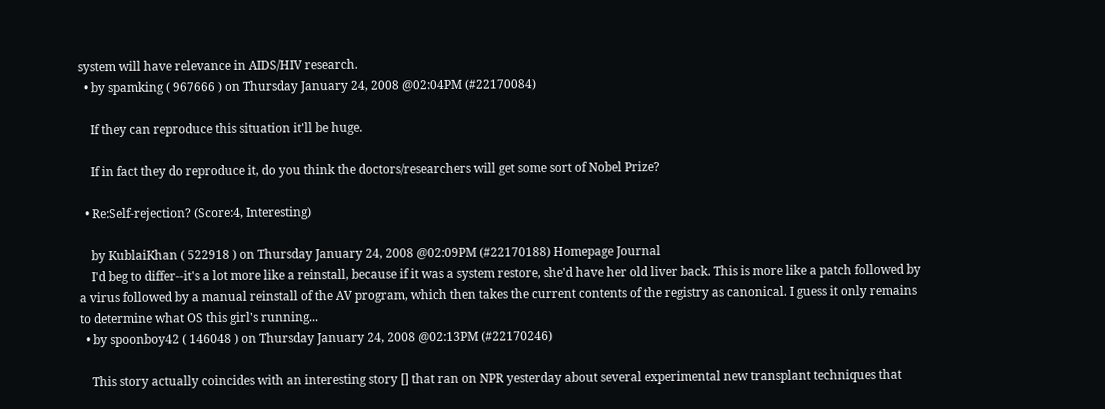system will have relevance in AIDS/HIV research.
  • by spamking ( 967666 ) on Thursday January 24, 2008 @02:04PM (#22170084)

    If they can reproduce this situation it'll be huge.

    If in fact they do reproduce it, do you think the doctors/researchers will get some sort of Nobel Prize?

  • Re:Self-rejection? (Score:4, Interesting)

    by KublaiKhan ( 522918 ) on Thursday January 24, 2008 @02:09PM (#22170188) Homepage Journal
    I'd beg to differ--it's a lot more like a reinstall, because if it was a system restore, she'd have her old liver back. This is more like a patch followed by a virus followed by a manual reinstall of the AV program, which then takes the current contents of the registry as canonical. I guess it only remains to determine what OS this girl's running...
  • by spoonboy42 ( 146048 ) on Thursday January 24, 2008 @02:13PM (#22170246)

    This story actually coincides with an interesting story [] that ran on NPR yesterday about several experimental new transplant techniques that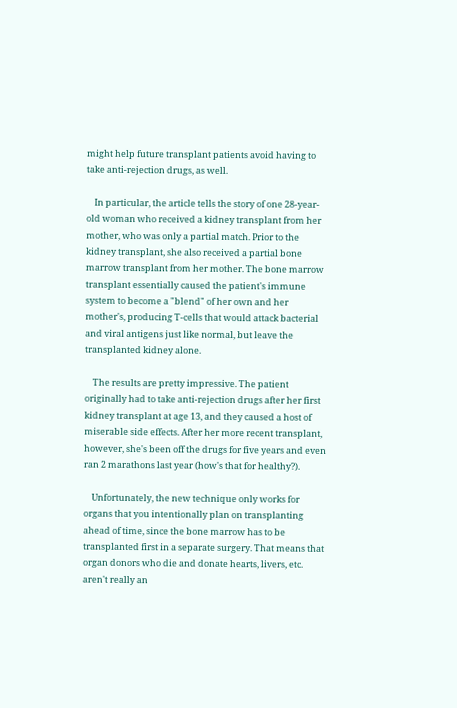might help future transplant patients avoid having to take anti-rejection drugs, as well.

    In particular, the article tells the story of one 28-year-old woman who received a kidney transplant from her mother, who was only a partial match. Prior to the kidney transplant, she also received a partial bone marrow transplant from her mother. The bone marrow transplant essentially caused the patient's immune system to become a "blend" of her own and her mother's, producing T-cells that would attack bacterial and viral antigens just like normal, but leave the transplanted kidney alone.

    The results are pretty impressive. The patient originally had to take anti-rejection drugs after her first kidney transplant at age 13, and they caused a host of miserable side effects. After her more recent transplant, however, she's been off the drugs for five years and even ran 2 marathons last year (how's that for healthy?).

    Unfortunately, the new technique only works for organs that you intentionally plan on transplanting ahead of time, since the bone marrow has to be transplanted first in a separate surgery. That means that organ donors who die and donate hearts, livers, etc. aren't really an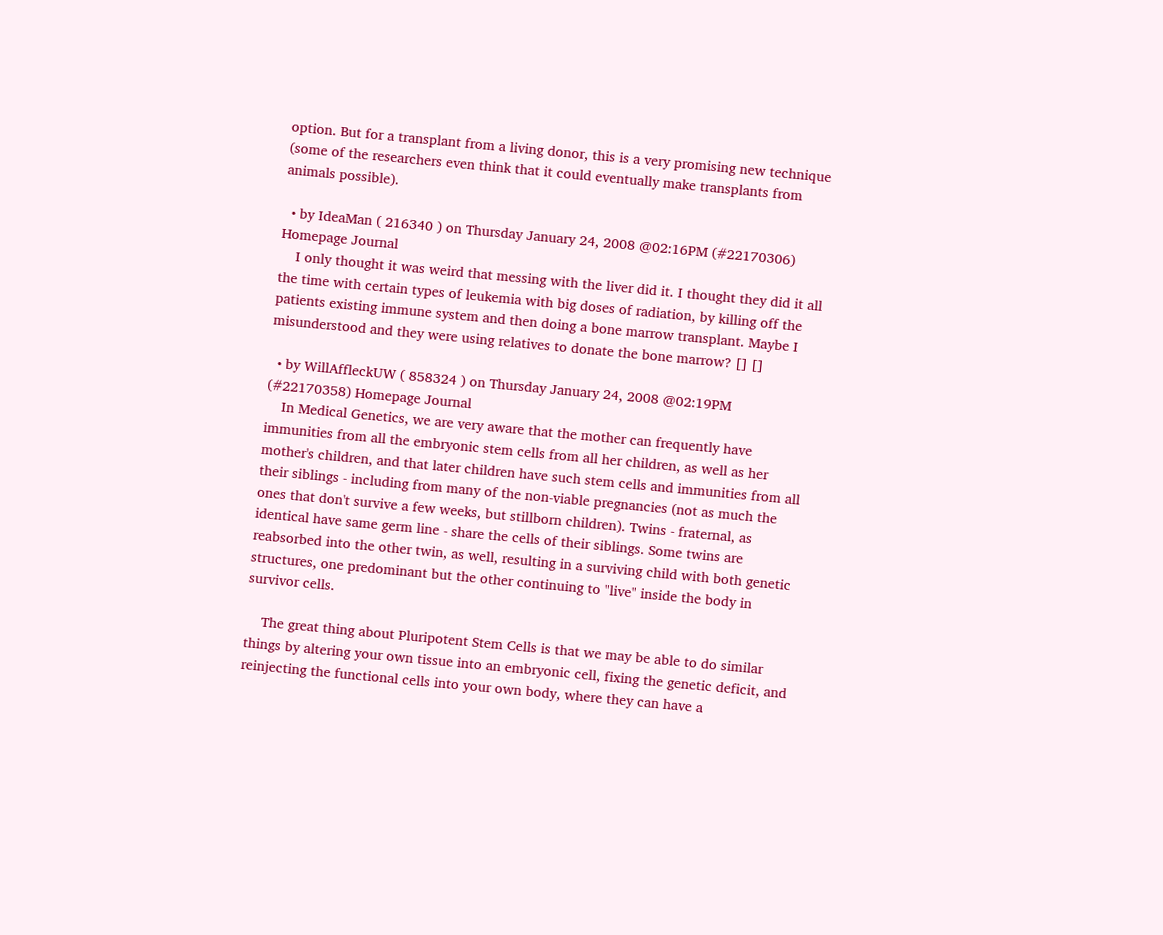option. But for a transplant from a living donor, this is a very promising new technique (some of the researchers even think that it could eventually make transplants from animals possible).

  • by IdeaMan ( 216340 ) on Thursday January 24, 2008 @02:16PM (#22170306) Homepage Journal
    I only thought it was weird that messing with the liver did it. I thought they did it all the time with certain types of leukemia with big doses of radiation, by killing off the patients existing immune system and then doing a bone marrow transplant. Maybe I misunderstood and they were using relatives to donate the bone marrow? [] []

  • by WillAffleckUW ( 858324 ) on Thursday January 24, 2008 @02:19PM (#22170358) Homepage Journal
    In Medical Genetics, we are very aware that the mother can frequently have immunities from all the embryonic stem cells from all her children, as well as her mother's children, and that later children have such stem cells and immunities from all their siblings - including from many of the non-viable pregnancies (not as much the ones that don't survive a few weeks, but stillborn children). Twins - fraternal, as identical have same germ line - share the cells of their siblings. Some twins are reabsorbed into the other twin, as well, resulting in a surviving child with both genetic structures, one predominant but the other continuing to "live" inside the body in survivor cells.

    The great thing about Pluripotent Stem Cells is that we may be able to do similar things by altering your own tissue into an embryonic cell, fixing the genetic deficit, and reinjecting the functional cells into your own body, where they can have a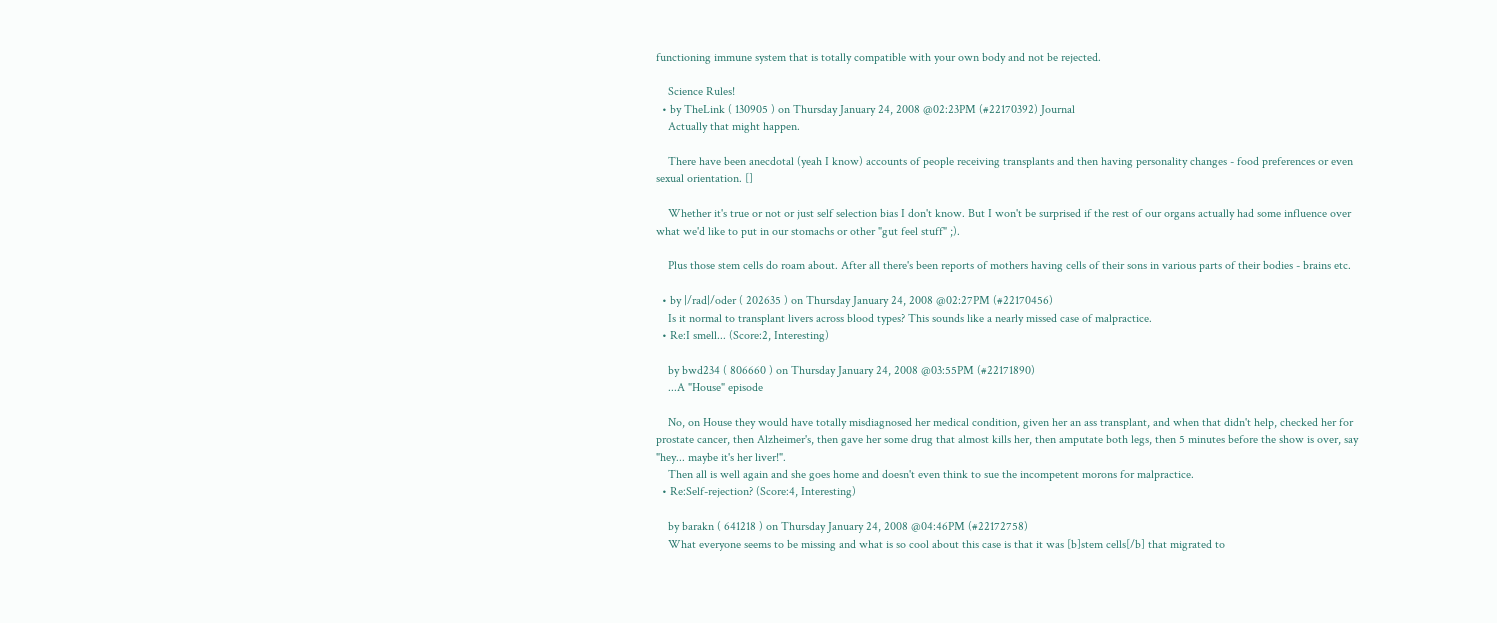functioning immune system that is totally compatible with your own body and not be rejected.

    Science Rules!
  • by TheLink ( 130905 ) on Thursday January 24, 2008 @02:23PM (#22170392) Journal
    Actually that might happen.

    There have been anecdotal (yeah I know) accounts of people receiving transplants and then having personality changes - food preferences or even sexual orientation. []

    Whether it's true or not or just self selection bias I don't know. But I won't be surprised if the rest of our organs actually had some influence over what we'd like to put in our stomachs or other "gut feel stuff" ;).

    Plus those stem cells do roam about. After all there's been reports of mothers having cells of their sons in various parts of their bodies - brains etc.

  • by |/rad|/oder ( 202635 ) on Thursday January 24, 2008 @02:27PM (#22170456)
    Is it normal to transplant livers across blood types? This sounds like a nearly missed case of malpractice.
  • Re:I smell... (Score:2, Interesting)

    by bwd234 ( 806660 ) on Thursday January 24, 2008 @03:55PM (#22171890)
    ...A "House" episode

    No, on House they would have totally misdiagnosed her medical condition, given her an ass transplant, and when that didn't help, checked her for prostate cancer, then Alzheimer's, then gave her some drug that almost kills her, then amputate both legs, then 5 minutes before the show is over, say "hey... maybe it's her liver!".
    Then all is well again and she goes home and doesn't even think to sue the incompetent morons for malpractice.
  • Re:Self-rejection? (Score:4, Interesting)

    by barakn ( 641218 ) on Thursday January 24, 2008 @04:46PM (#22172758)
    What everyone seems to be missing and what is so cool about this case is that it was [b]stem cells[/b] that migrated to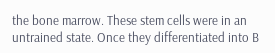the bone marrow. These stem cells were in an untrained state. Once they differentiated into B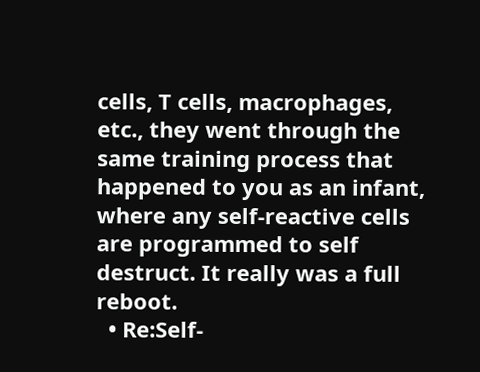cells, T cells, macrophages, etc., they went through the same training process that happened to you as an infant, where any self-reactive cells are programmed to self destruct. It really was a full reboot.
  • Re:Self-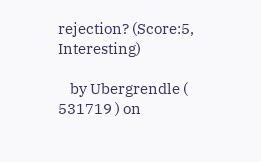rejection? (Score:5, Interesting)

    by Ubergrendle ( 531719 ) on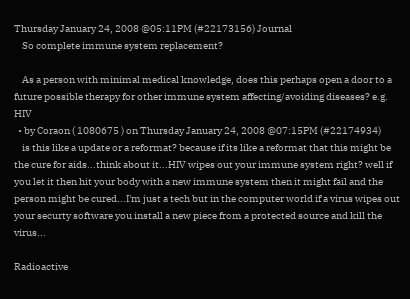Thursday January 24, 2008 @05:11PM (#22173156) Journal
    So complete immune system replacement?

    As a person with minimal medical knowledge, does this perhaps open a door to a future possible therapy for other immune system affecting/avoiding diseases? e.g. HIV
  • by Coraon ( 1080675 ) on Thursday January 24, 2008 @07:15PM (#22174934)
    is this like a update or a reformat? because if its like a reformat that this might be the cure for aids...think about it...HIV wipes out your immune system right? well if you let it then hit your body with a new immune system then it might fail and the person might be cured...I'm just a tech but in the computer world if a virus wipes out your securty software you install a new piece from a protected source and kill the virus...

Radioactive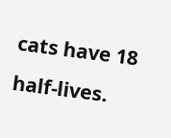cats have 18 half-lives.